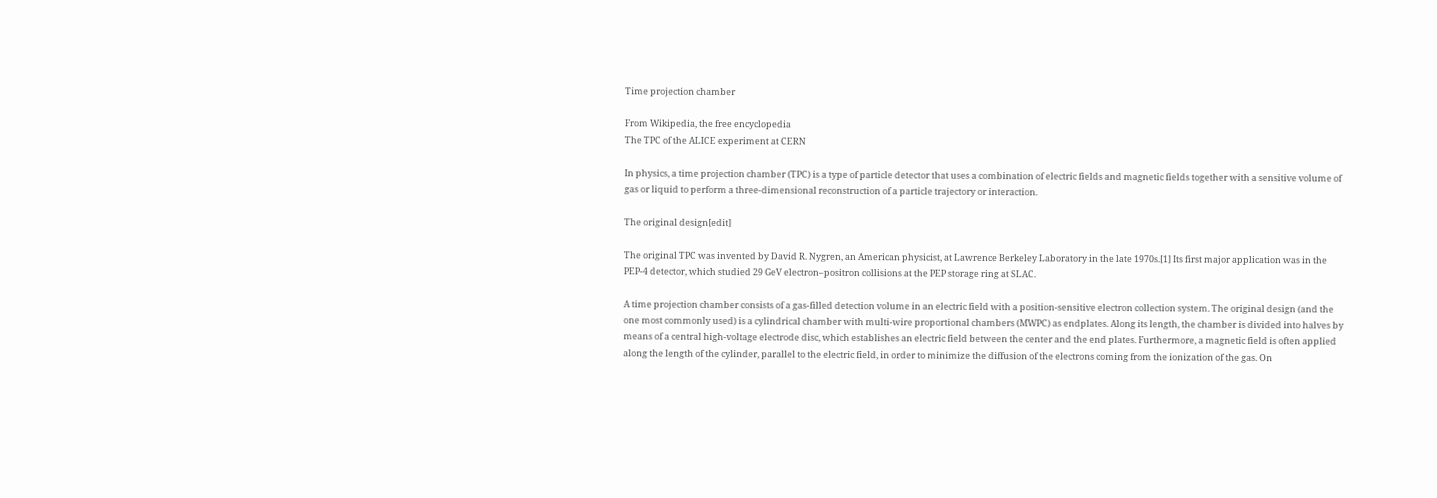Time projection chamber

From Wikipedia, the free encyclopedia
The TPC of the ALICE experiment at CERN

In physics, a time projection chamber (TPC) is a type of particle detector that uses a combination of electric fields and magnetic fields together with a sensitive volume of gas or liquid to perform a three-dimensional reconstruction of a particle trajectory or interaction.

The original design[edit]

The original TPC was invented by David R. Nygren, an American physicist, at Lawrence Berkeley Laboratory in the late 1970s.[1] Its first major application was in the PEP-4 detector, which studied 29 GeV electron–positron collisions at the PEP storage ring at SLAC.

A time projection chamber consists of a gas-filled detection volume in an electric field with a position-sensitive electron collection system. The original design (and the one most commonly used) is a cylindrical chamber with multi-wire proportional chambers (MWPC) as endplates. Along its length, the chamber is divided into halves by means of a central high-voltage electrode disc, which establishes an electric field between the center and the end plates. Furthermore, a magnetic field is often applied along the length of the cylinder, parallel to the electric field, in order to minimize the diffusion of the electrons coming from the ionization of the gas. On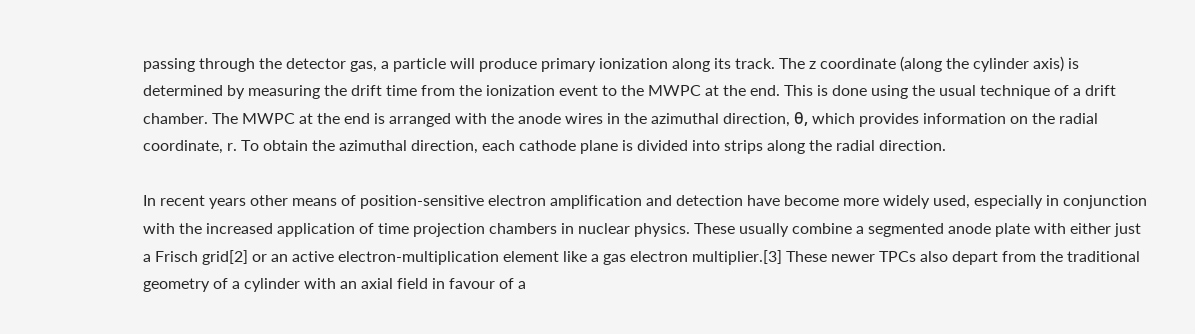passing through the detector gas, a particle will produce primary ionization along its track. The z coordinate (along the cylinder axis) is determined by measuring the drift time from the ionization event to the MWPC at the end. This is done using the usual technique of a drift chamber. The MWPC at the end is arranged with the anode wires in the azimuthal direction, θ, which provides information on the radial coordinate, r. To obtain the azimuthal direction, each cathode plane is divided into strips along the radial direction.

In recent years other means of position-sensitive electron amplification and detection have become more widely used, especially in conjunction with the increased application of time projection chambers in nuclear physics. These usually combine a segmented anode plate with either just a Frisch grid[2] or an active electron-multiplication element like a gas electron multiplier.[3] These newer TPCs also depart from the traditional geometry of a cylinder with an axial field in favour of a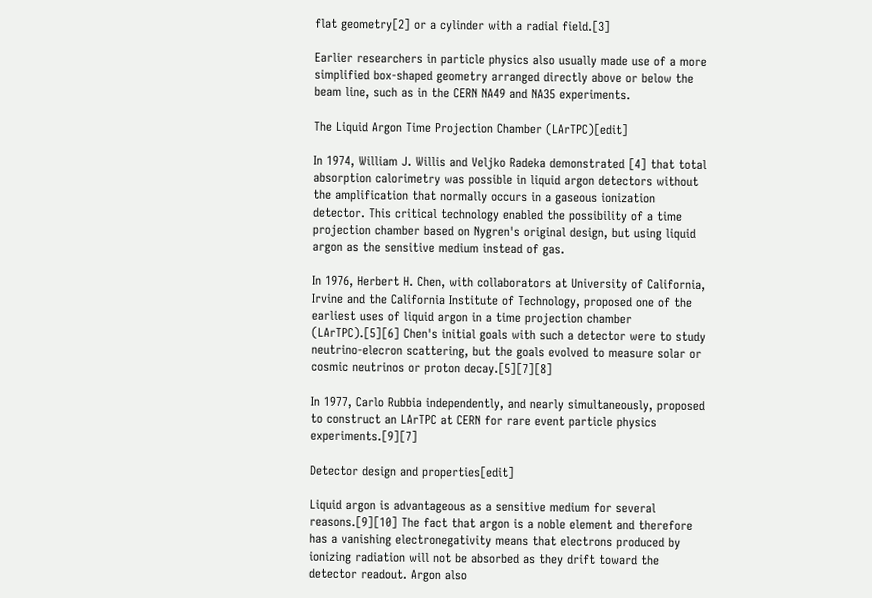flat geometry[2] or a cylinder with a radial field.[3]

Earlier researchers in particle physics also usually made use of a more simplified box-shaped geometry arranged directly above or below the beam line, such as in the CERN NA49 and NA35 experiments.

The Liquid Argon Time Projection Chamber (LArTPC)[edit]

In 1974, William J. Willis and Veljko Radeka demonstrated [4] that total absorption calorimetry was possible in liquid argon detectors without the amplification that normally occurs in a gaseous ionization detector. This critical technology enabled the possibility of a time projection chamber based on Nygren's original design, but using liquid argon as the sensitive medium instead of gas.

In 1976, Herbert H. Chen, with collaborators at University of California, Irvine and the California Institute of Technology, proposed one of the earliest uses of liquid argon in a time projection chamber (LArTPC).[5][6] Chen's initial goals with such a detector were to study neutrino-elecron scattering, but the goals evolved to measure solar or cosmic neutrinos or proton decay.[5][7][8]

In 1977, Carlo Rubbia independently, and nearly simultaneously, proposed to construct an LArTPC at CERN for rare event particle physics experiments.[9][7]

Detector design and properties[edit]

Liquid argon is advantageous as a sensitive medium for several reasons.[9][10] The fact that argon is a noble element and therefore has a vanishing electronegativity means that electrons produced by ionizing radiation will not be absorbed as they drift toward the detector readout. Argon also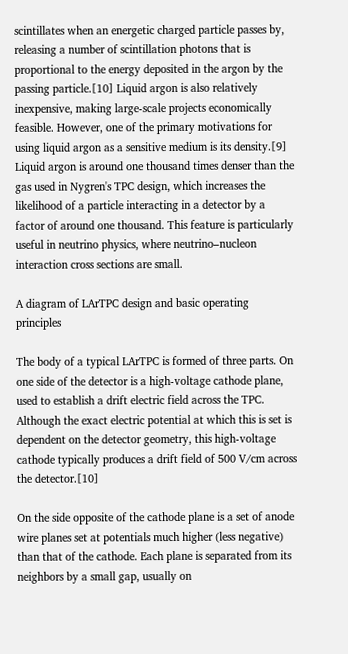scintillates when an energetic charged particle passes by, releasing a number of scintillation photons that is proportional to the energy deposited in the argon by the passing particle.[10] Liquid argon is also relatively inexpensive, making large-scale projects economically feasible. However, one of the primary motivations for using liquid argon as a sensitive medium is its density.[9] Liquid argon is around one thousand times denser than the gas used in Nygren's TPC design, which increases the likelihood of a particle interacting in a detector by a factor of around one thousand. This feature is particularly useful in neutrino physics, where neutrino–nucleon interaction cross sections are small.

A diagram of LArTPC design and basic operating principles

The body of a typical LArTPC is formed of three parts. On one side of the detector is a high-voltage cathode plane, used to establish a drift electric field across the TPC. Although the exact electric potential at which this is set is dependent on the detector geometry, this high-voltage cathode typically produces a drift field of 500 V/cm across the detector.[10]

On the side opposite of the cathode plane is a set of anode wire planes set at potentials much higher (less negative) than that of the cathode. Each plane is separated from its neighbors by a small gap, usually on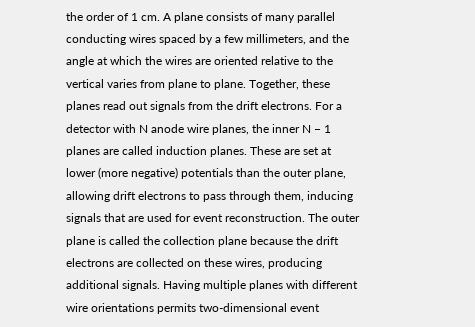the order of 1 cm. A plane consists of many parallel conducting wires spaced by a few millimeters, and the angle at which the wires are oriented relative to the vertical varies from plane to plane. Together, these planes read out signals from the drift electrons. For a detector with N anode wire planes, the inner N − 1 planes are called induction planes. These are set at lower (more negative) potentials than the outer plane, allowing drift electrons to pass through them, inducing signals that are used for event reconstruction. The outer plane is called the collection plane because the drift electrons are collected on these wires, producing additional signals. Having multiple planes with different wire orientations permits two-dimensional event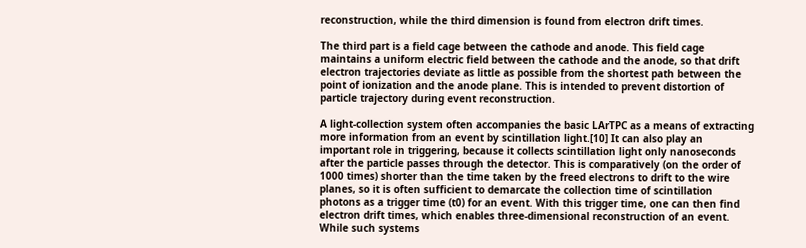reconstruction, while the third dimension is found from electron drift times.

The third part is a field cage between the cathode and anode. This field cage maintains a uniform electric field between the cathode and the anode, so that drift electron trajectories deviate as little as possible from the shortest path between the point of ionization and the anode plane. This is intended to prevent distortion of particle trajectory during event reconstruction.

A light-collection system often accompanies the basic LArTPC as a means of extracting more information from an event by scintillation light.[10] It can also play an important role in triggering, because it collects scintillation light only nanoseconds after the particle passes through the detector. This is comparatively (on the order of 1000 times) shorter than the time taken by the freed electrons to drift to the wire planes, so it is often sufficient to demarcate the collection time of scintillation photons as a trigger time (t0) for an event. With this trigger time, one can then find electron drift times, which enables three-dimensional reconstruction of an event. While such systems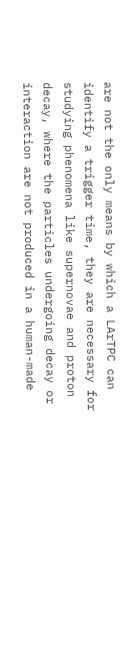are not the only means by which a LArTPC can identify a trigger time, they are necessary for studying phenomena like supernovae and proton decay, where the particles undergoing decay or interaction are not produced in a human-made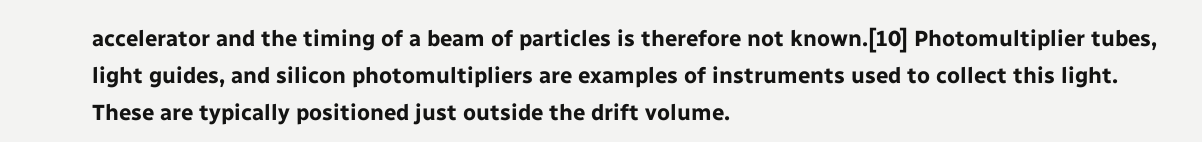accelerator and the timing of a beam of particles is therefore not known.[10] Photomultiplier tubes, light guides, and silicon photomultipliers are examples of instruments used to collect this light. These are typically positioned just outside the drift volume.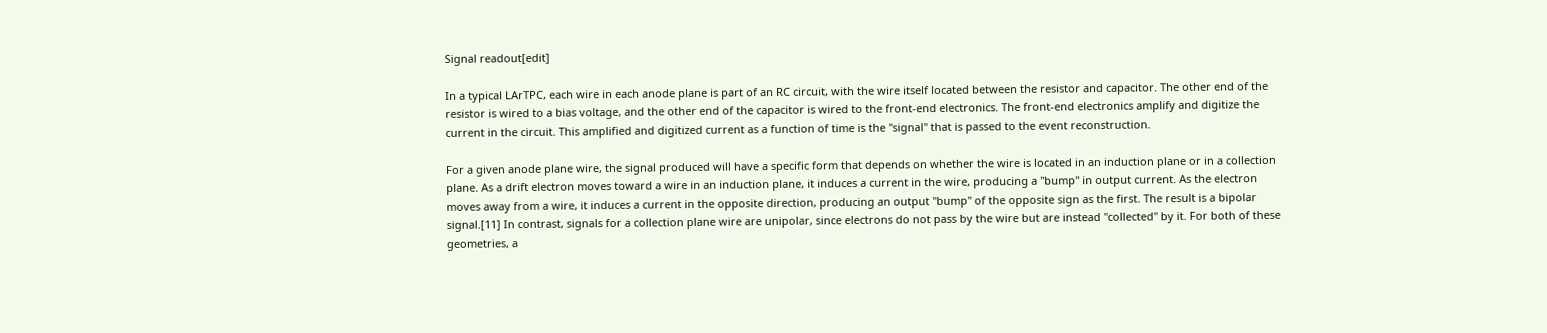Signal readout[edit]

In a typical LArTPC, each wire in each anode plane is part of an RC circuit, with the wire itself located between the resistor and capacitor. The other end of the resistor is wired to a bias voltage, and the other end of the capacitor is wired to the front-end electronics. The front-end electronics amplify and digitize the current in the circuit. This amplified and digitized current as a function of time is the "signal" that is passed to the event reconstruction.

For a given anode plane wire, the signal produced will have a specific form that depends on whether the wire is located in an induction plane or in a collection plane. As a drift electron moves toward a wire in an induction plane, it induces a current in the wire, producing a "bump" in output current. As the electron moves away from a wire, it induces a current in the opposite direction, producing an output "bump" of the opposite sign as the first. The result is a bipolar signal.[11] In contrast, signals for a collection plane wire are unipolar, since electrons do not pass by the wire but are instead "collected" by it. For both of these geometries, a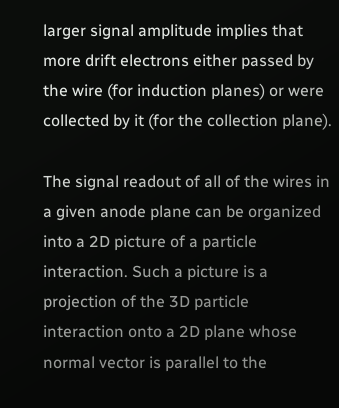larger signal amplitude implies that more drift electrons either passed by the wire (for induction planes) or were collected by it (for the collection plane).

The signal readout of all of the wires in a given anode plane can be organized into a 2D picture of a particle interaction. Such a picture is a projection of the 3D particle interaction onto a 2D plane whose normal vector is parallel to the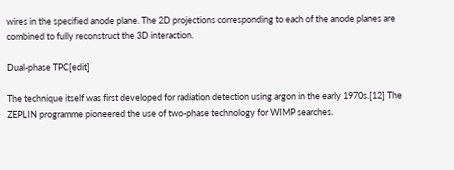wires in the specified anode plane. The 2D projections corresponding to each of the anode planes are combined to fully reconstruct the 3D interaction.

Dual-phase TPC[edit]

The technique itself was first developed for radiation detection using argon in the early 1970s.[12] The ZEPLIN programme pioneered the use of two-phase technology for WIMP searches.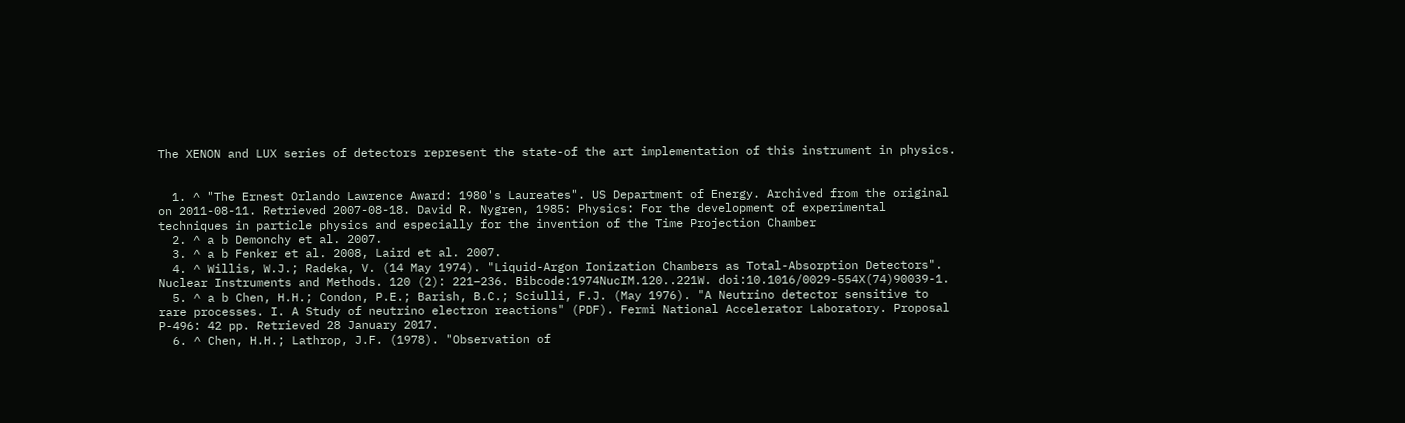The XENON and LUX series of detectors represent the state-of the art implementation of this instrument in physics.


  1. ^ "The Ernest Orlando Lawrence Award: 1980's Laureates". US Department of Energy. Archived from the original on 2011-08-11. Retrieved 2007-08-18. David R. Nygren, 1985: Physics: For the development of experimental techniques in particle physics and especially for the invention of the Time Projection Chamber
  2. ^ a b Demonchy et al. 2007.
  3. ^ a b Fenker et al. 2008, Laird et al. 2007.
  4. ^ Willis, W.J.; Radeka, V. (14 May 1974). "Liquid-Argon Ionization Chambers as Total-Absorption Detectors". Nuclear Instruments and Methods. 120 (2): 221–236. Bibcode:1974NucIM.120..221W. doi:10.1016/0029-554X(74)90039-1.
  5. ^ a b Chen, H.H.; Condon, P.E.; Barish, B.C.; Sciulli, F.J. (May 1976). "A Neutrino detector sensitive to rare processes. I. A Study of neutrino electron reactions" (PDF). Fermi National Accelerator Laboratory. Proposal P-496: 42 pp. Retrieved 28 January 2017.
  6. ^ Chen, H.H.; Lathrop, J.F. (1978). "Observation of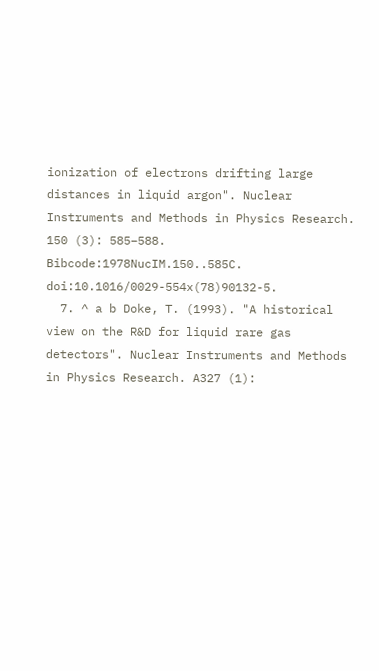ionization of electrons drifting large distances in liquid argon". Nuclear Instruments and Methods in Physics Research. 150 (3): 585–588. Bibcode:1978NucIM.150..585C. doi:10.1016/0029-554x(78)90132-5.
  7. ^ a b Doke, T. (1993). "A historical view on the R&D for liquid rare gas detectors". Nuclear Instruments and Methods in Physics Research. A327 (1):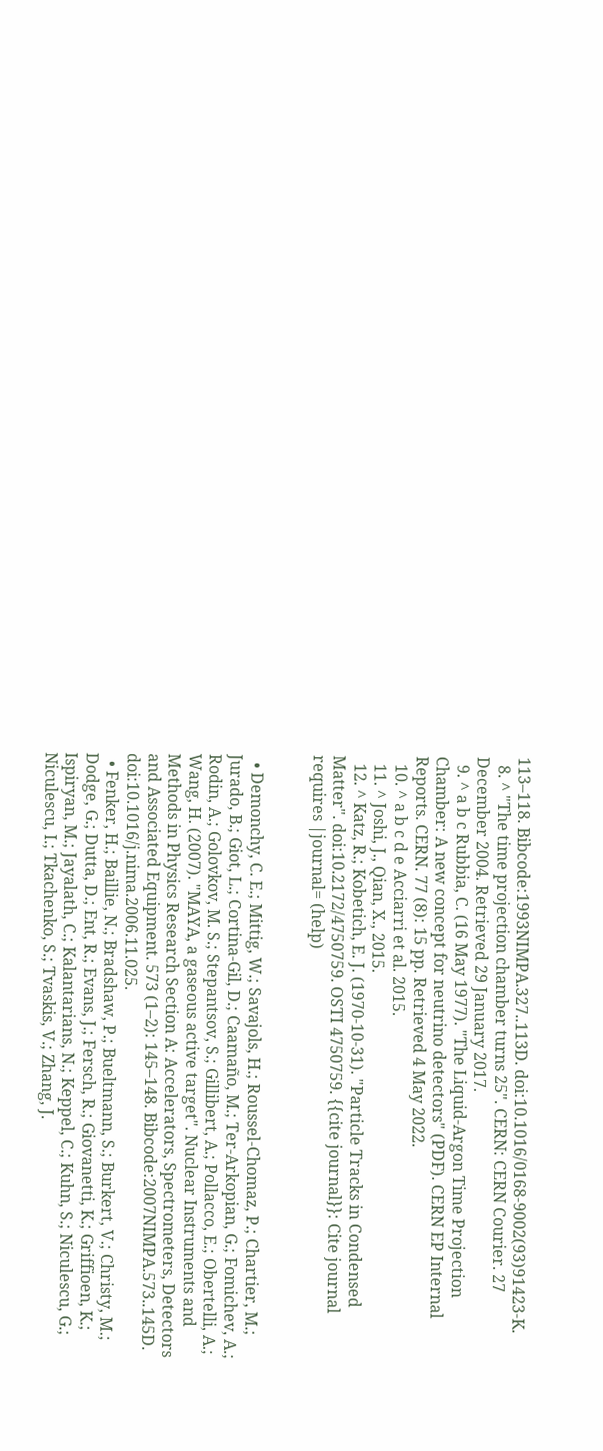113–118. Bibcode:1993NIMPA.327..113D. doi:10.1016/0168-9002(93)91423-K.
  8. ^ "The time projection chamber turns 25". CERN: CERN Courier. 27 December 2004. Retrieved 29 January 2017.
  9. ^ a b c Rubbia, C. (16 May 1977). "The Liquid-Argon Time Projection Chamber: A new concept for neutrino detectors" (PDF). CERN EP Internal Reports. CERN. 77 (8): 15 pp. Retrieved 4 May 2022.
  10. ^ a b c d e Acciarri et al. 2015.
  11. ^ Joshi, J., Qian, X., 2015.
  12. ^ Katz, R.; Kobetich, E. J. (1970-10-31). "Particle Tracks in Condensed Matter". doi:10.2172/4750759. OSTI 4750759. {{cite journal}}: Cite journal requires |journal= (help)


  • Demonchy, C. E.; Mittig, W.; Savajols, H.; Roussel-Chomaz, P.; Chartier, M.; Jurado, B.; Giot, L.; Cortina-Gil, D.; Caamaño, M.; Ter-Arkopian, G.; Fomichev, A.; Rodin, A.; Golovkov, M. S.; Stepantsov, S.; Gillibert, A.; Pollacco, E.; Obertelli, A.; Wang, H. (2007). "MAYA, a gaseous active target". Nuclear Instruments and Methods in Physics Research Section A: Accelerators, Spectrometers, Detectors and Associated Equipment. 573 (1–2): 145–148. Bibcode:2007NIMPA.573..145D. doi:10.1016/j.nima.2006.11.025.
  • Fenker, H.; Baillie, N.; Bradshaw, P.; Bueltmann, S.; Burkert, V.; Christy, M.; Dodge, G.; Dutta, D.; Ent, R.; Evans, J.; Fersch, R.; Giovanetti, K.; Griffioen, K.; Ispiryan, M.; Jayalath, C.; Kalantarians, N.; Keppel, C.; Kuhn, S.; Niculescu, G.; Niculescu, I.; Tkachenko, S.; Tvaskis, V.; Zhang, J.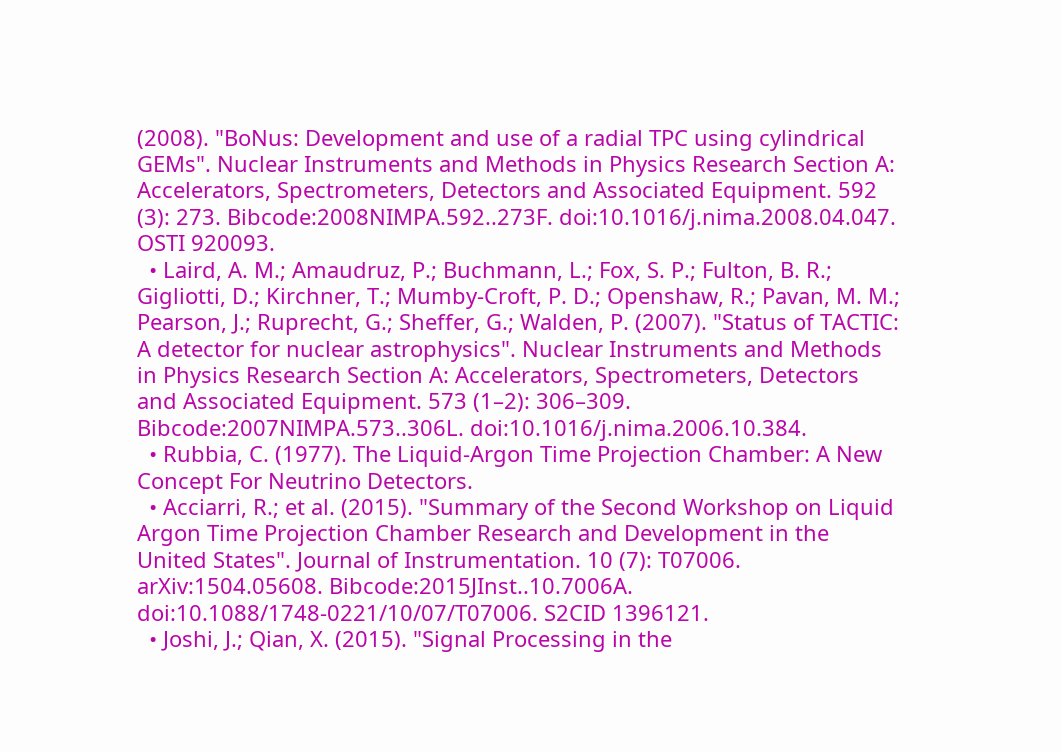(2008). "BoNus: Development and use of a radial TPC using cylindrical GEMs". Nuclear Instruments and Methods in Physics Research Section A: Accelerators, Spectrometers, Detectors and Associated Equipment. 592 (3): 273. Bibcode:2008NIMPA.592..273F. doi:10.1016/j.nima.2008.04.047. OSTI 920093.
  • Laird, A. M.; Amaudruz, P.; Buchmann, L.; Fox, S. P.; Fulton, B. R.; Gigliotti, D.; Kirchner, T.; Mumby-Croft, P. D.; Openshaw, R.; Pavan, M. M.; Pearson, J.; Ruprecht, G.; Sheffer, G.; Walden, P. (2007). "Status of TACTIC: A detector for nuclear astrophysics". Nuclear Instruments and Methods in Physics Research Section A: Accelerators, Spectrometers, Detectors and Associated Equipment. 573 (1–2): 306–309. Bibcode:2007NIMPA.573..306L. doi:10.1016/j.nima.2006.10.384.
  • Rubbia, C. (1977). The Liquid-Argon Time Projection Chamber: A New Concept For Neutrino Detectors.
  • Acciarri, R.; et al. (2015). "Summary of the Second Workshop on Liquid Argon Time Projection Chamber Research and Development in the United States". Journal of Instrumentation. 10 (7): T07006. arXiv:1504.05608. Bibcode:2015JInst..10.7006A. doi:10.1088/1748-0221/10/07/T07006. S2CID 1396121.
  • Joshi, J.; Qian, X. (2015). "Signal Processing in the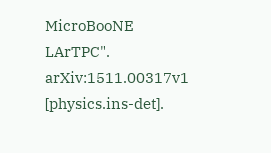MicroBooNE LArTPC". arXiv:1511.00317v1 [physics.ins-det].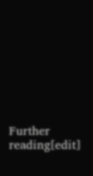Further reading[edit]